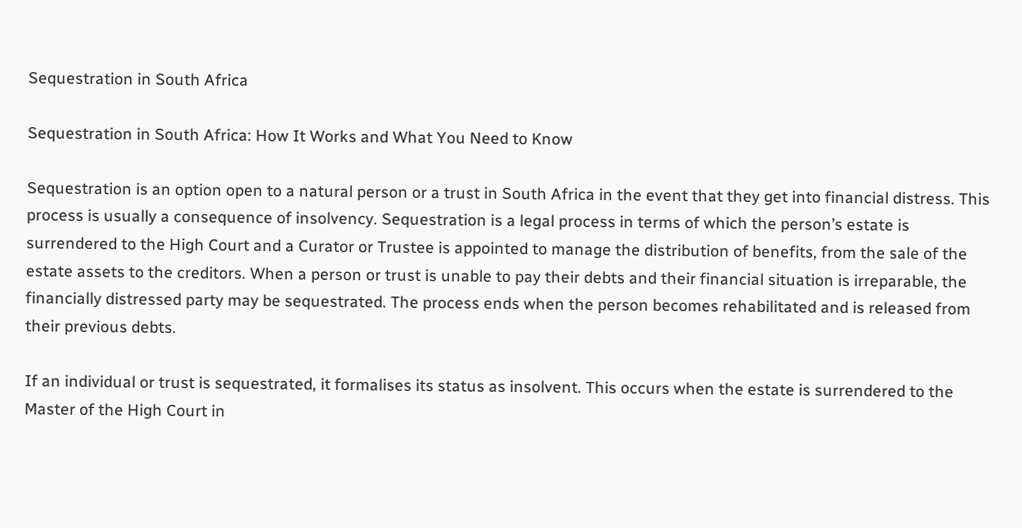Sequestration in South Africa

Sequestration in South Africa: How It Works and What You Need to Know

Sequestration is an option open to a natural person or a trust in South Africa in the event that they get into financial distress. This process is usually a consequence of insolvency. Sequestration is a legal process in terms of which the person’s estate is surrendered to the High Court and a Curator or Trustee is appointed to manage the distribution of benefits, from the sale of the estate assets to the creditors. When a person or trust is unable to pay their debts and their financial situation is irreparable, the financially distressed party may be sequestrated. The process ends when the person becomes rehabilitated and is released from their previous debts.

If an individual or trust is sequestrated, it formalises its status as insolvent. This occurs when the estate is surrendered to the Master of the High Court in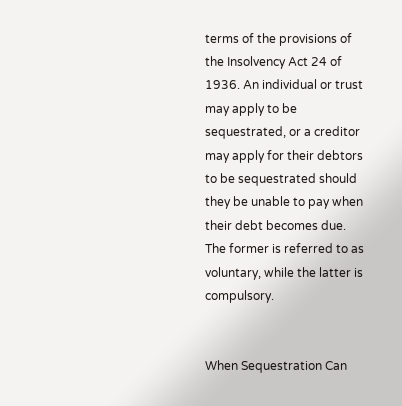terms of the provisions of the Insolvency Act 24 of 1936. An individual or trust may apply to be sequestrated, or a creditor may apply for their debtors to be sequestrated should they be unable to pay when their debt becomes due. The former is referred to as voluntary, while the latter is compulsory.


When Sequestration Can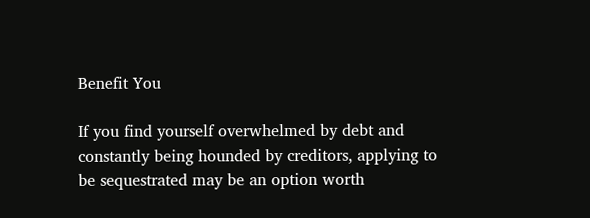Benefit You

If you find yourself overwhelmed by debt and constantly being hounded by creditors, applying to be sequestrated may be an option worth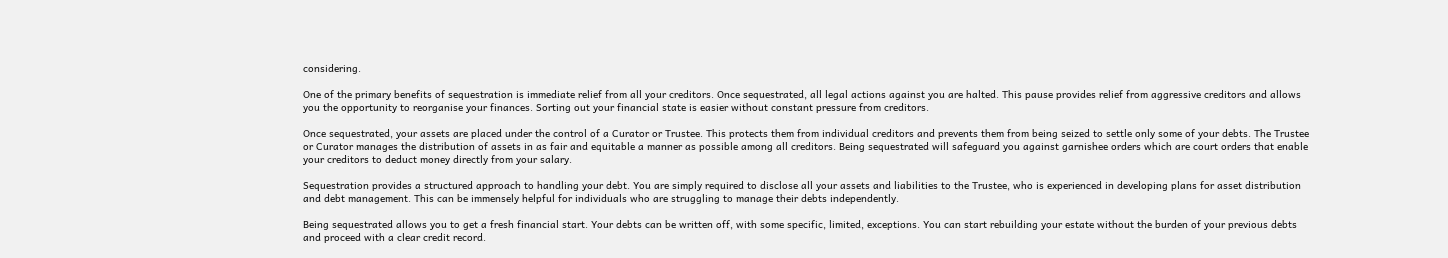considering.

One of the primary benefits of sequestration is immediate relief from all your creditors. Once sequestrated, all legal actions against you are halted. This pause provides relief from aggressive creditors and allows you the opportunity to reorganise your finances. Sorting out your financial state is easier without constant pressure from creditors.

Once sequestrated, your assets are placed under the control of a Curator or Trustee. This protects them from individual creditors and prevents them from being seized to settle only some of your debts. The Trustee or Curator manages the distribution of assets in as fair and equitable a manner as possible among all creditors. Being sequestrated will safeguard you against garnishee orders which are court orders that enable your creditors to deduct money directly from your salary.

Sequestration provides a structured approach to handling your debt. You are simply required to disclose all your assets and liabilities to the Trustee, who is experienced in developing plans for asset distribution and debt management. This can be immensely helpful for individuals who are struggling to manage their debts independently.

Being sequestrated allows you to get a fresh financial start. Your debts can be written off, with some specific, limited, exceptions. You can start rebuilding your estate without the burden of your previous debts and proceed with a clear credit record.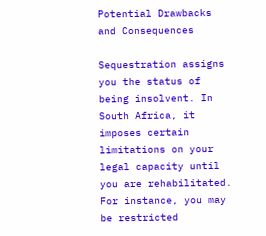Potential Drawbacks and Consequences

Sequestration assigns you the status of being insolvent. In South Africa, it imposes certain limitations on your legal capacity until you are rehabilitated. For instance, you may be restricted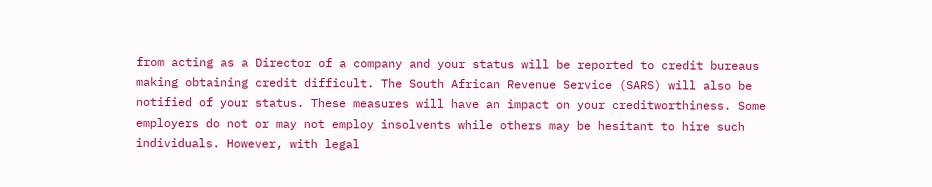from acting as a Director of a company and your status will be reported to credit bureaus making obtaining credit difficult. The South African Revenue Service (SARS) will also be notified of your status. These measures will have an impact on your creditworthiness. Some employers do not or may not employ insolvents while others may be hesitant to hire such individuals. However, with legal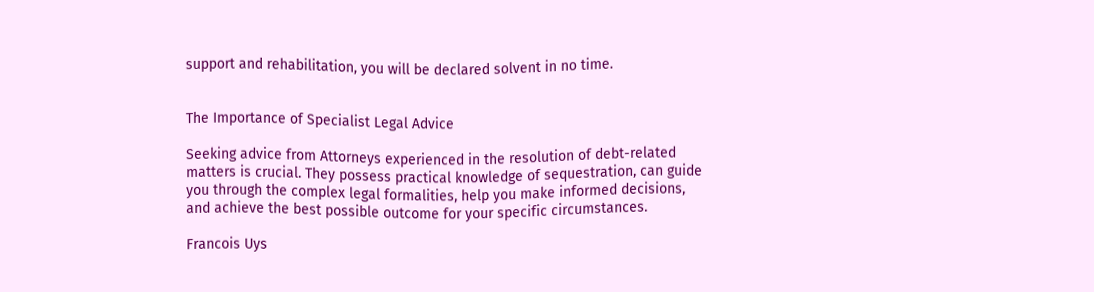support and rehabilitation, you will be declared solvent in no time.


The Importance of Specialist Legal Advice

Seeking advice from Attorneys experienced in the resolution of debt-related matters is crucial. They possess practical knowledge of sequestration, can guide you through the complex legal formalities, help you make informed decisions, and achieve the best possible outcome for your specific circumstances.

Francois Uys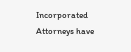Incorporated Attorneys have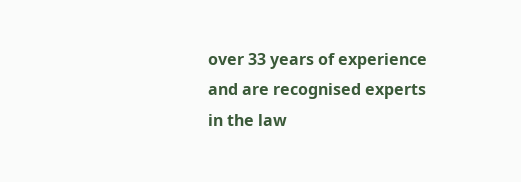over 33 years of experience and are recognised experts in the law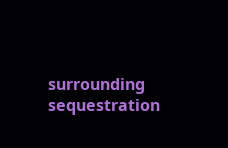surrounding sequestration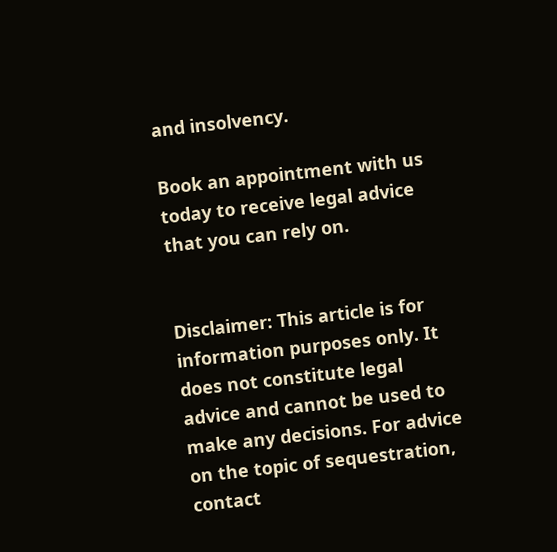and insolvency.

Book an appointment with us today to receive legal advice that you can rely on.


Disclaimer: This article is for information purposes only. It does not constitute legal advice and cannot be used to make any decisions. For advice on the topic of sequestration, contact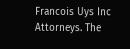Francois Uys Inc Attorneys. The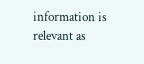information is relevant as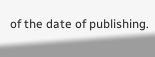of the date of publishing.